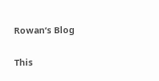Rowan’s Blog

This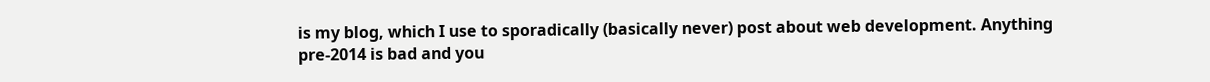is my blog, which I use to sporadically (basically never) post about web development. Anything pre-2014 is bad and you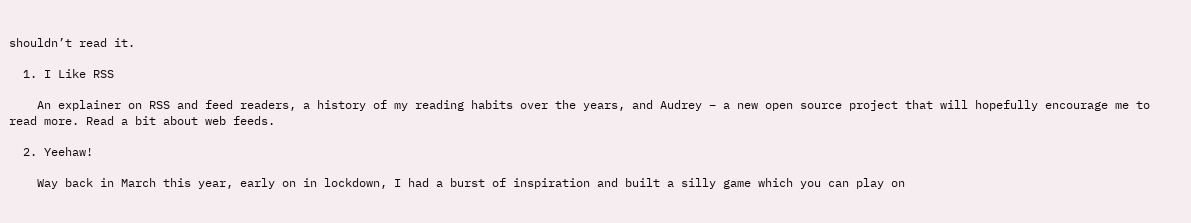shouldn’t read it.

  1. I Like RSS

    An explainer on RSS and feed readers, a history of my reading habits over the years, and Audrey – a new open source project that will hopefully encourage me to read more. Read a bit about web feeds.

  2. Yeehaw!

    Way back in March this year, early on in lockdown, I had a burst of inspiration and built a silly game which you can play on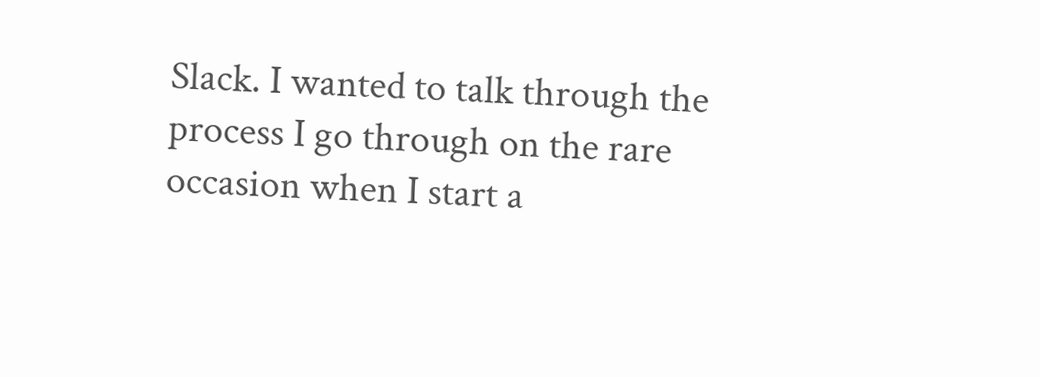Slack. I wanted to talk through the process I go through on the rare occasion when I start a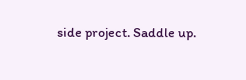side project. Saddle up.